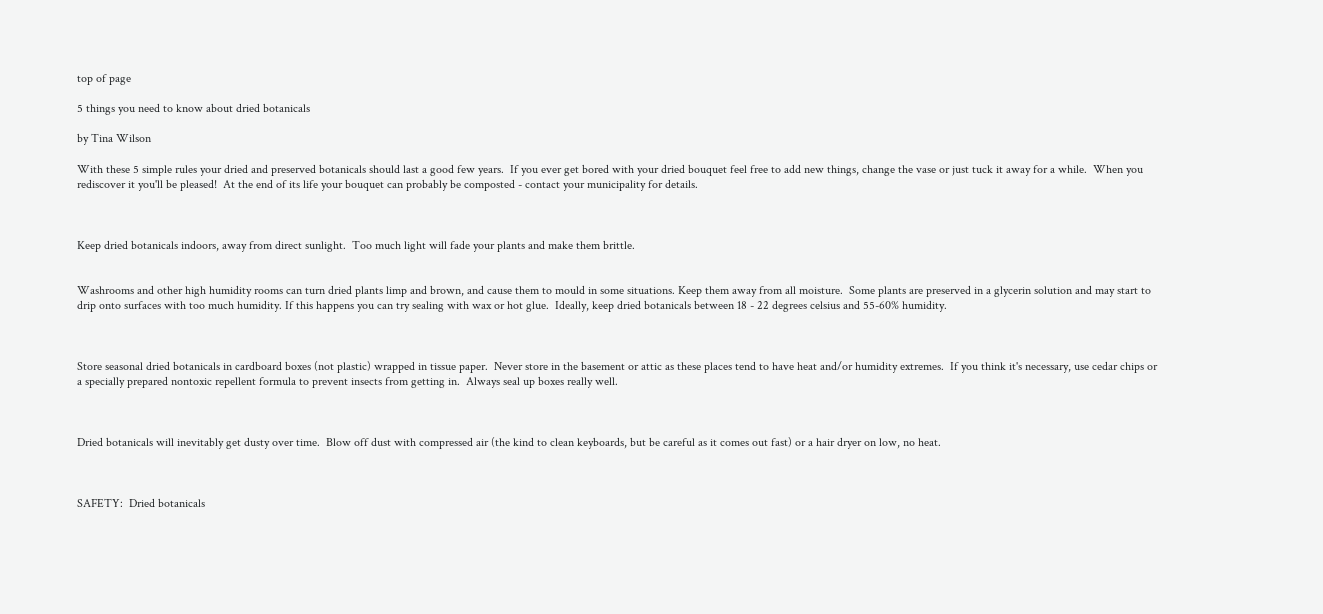top of page

5 things you need to know about dried botanicals

by Tina Wilson

With these 5 simple rules your dried and preserved botanicals should last a good few years.  If you ever get bored with your dried bouquet feel free to add new things, change the vase or just tuck it away for a while.  When you rediscover it you'll be pleased!  At the end of its life your bouquet can probably be composted - contact your municipality for details.



Keep dried botanicals indoors, away from direct sunlight.  Too much light will fade your plants and make them brittle.


Washrooms and other high humidity rooms can turn dried plants limp and brown, and cause them to mould in some situations. Keep them away from all moisture.  Some plants are preserved in a glycerin solution and may start to drip onto surfaces with too much humidity. If this happens you can try sealing with wax or hot glue.  Ideally, keep dried botanicals between 18 - 22 degrees celsius and 55-60% humidity.



Store seasonal dried botanicals in cardboard boxes (not plastic) wrapped in tissue paper.  Never store in the basement or attic as these places tend to have heat and/or humidity extremes.  If you think it's necessary, use cedar chips or a specially prepared nontoxic repellent formula to prevent insects from getting in.  Always seal up boxes really well.



Dried botanicals will inevitably get dusty over time.  Blow off dust with compressed air (the kind to clean keyboards, but be careful as it comes out fast) or a hair dryer on low, no heat.



SAFETY:  Dried botanicals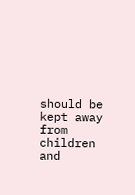should be kept away from children and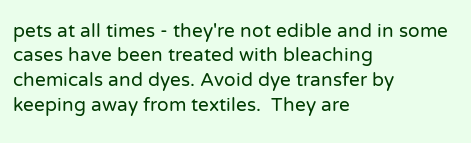pets at all times - they're not edible and in some cases have been treated with bleaching chemicals and dyes. Avoid dye transfer by keeping away from textiles.  They are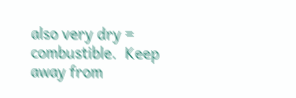also very dry = combustible.  Keep away from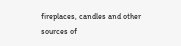fireplaces, candles and other sources of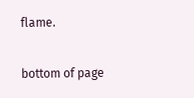flame.

bottom of page